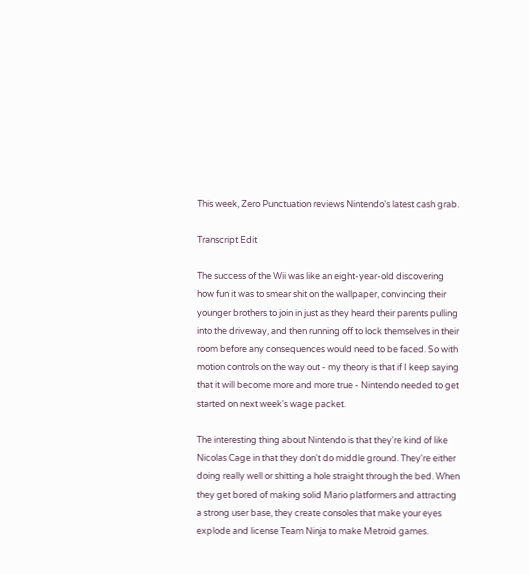This week, Zero Punctuation reviews Nintendo's latest cash grab.

Transcript Edit

The success of the Wii was like an eight-year-old discovering how fun it was to smear shit on the wallpaper, convincing their younger brothers to join in just as they heard their parents pulling into the driveway, and then running off to lock themselves in their room before any consequences would need to be faced. So with motion controls on the way out - my theory is that if I keep saying that it will become more and more true - Nintendo needed to get started on next week's wage packet.

The interesting thing about Nintendo is that they're kind of like Nicolas Cage in that they don't do middle ground. They're either doing really well or shitting a hole straight through the bed. When they get bored of making solid Mario platformers and attracting a strong user base, they create consoles that make your eyes explode and license Team Ninja to make Metroid games.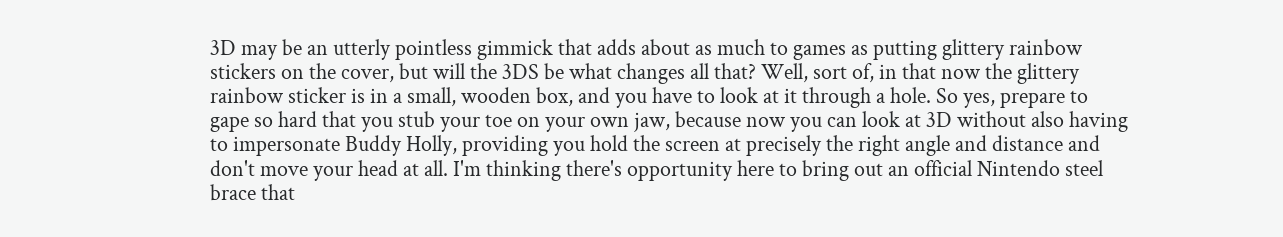3D may be an utterly pointless gimmick that adds about as much to games as putting glittery rainbow stickers on the cover, but will the 3DS be what changes all that? Well, sort of, in that now the glittery rainbow sticker is in a small, wooden box, and you have to look at it through a hole. So yes, prepare to gape so hard that you stub your toe on your own jaw, because now you can look at 3D without also having to impersonate Buddy Holly, providing you hold the screen at precisely the right angle and distance and don't move your head at all. I'm thinking there's opportunity here to bring out an official Nintendo steel brace that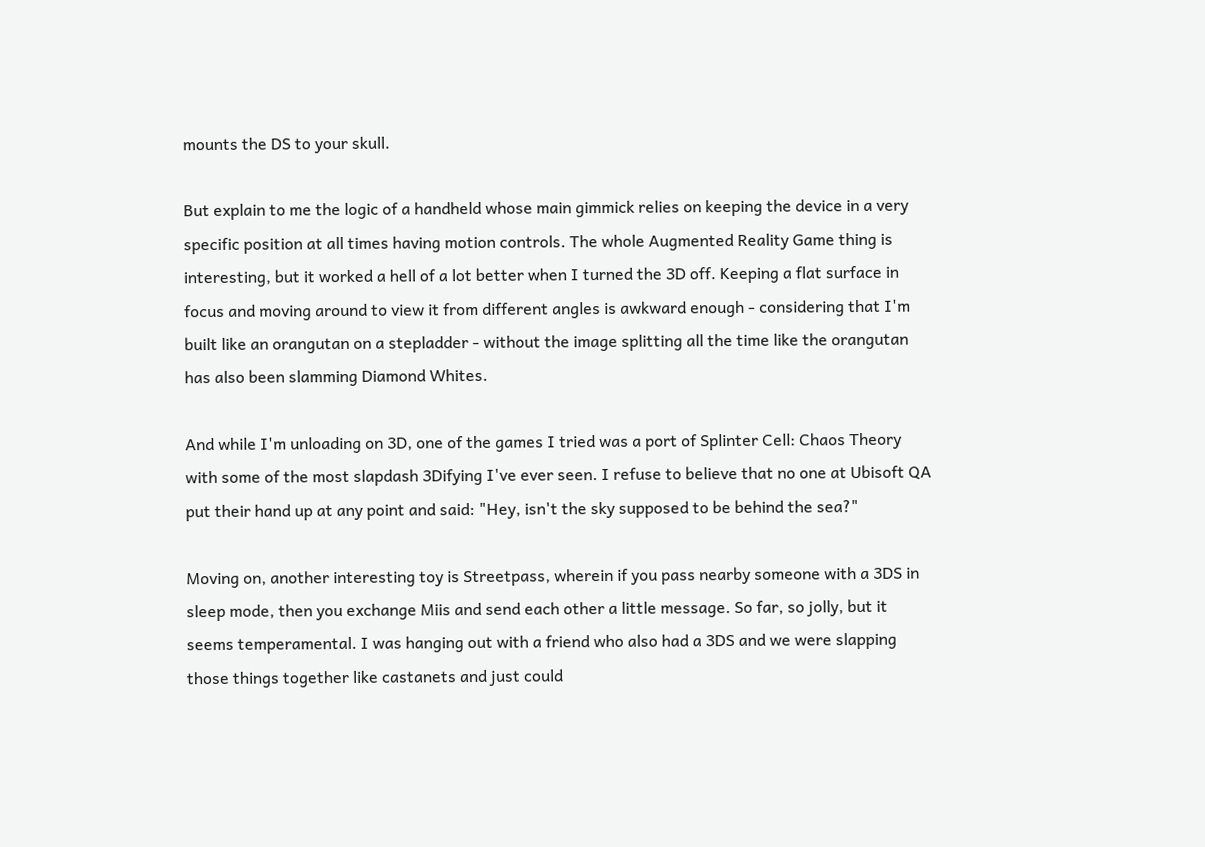mounts the DS to your skull.

But explain to me the logic of a handheld whose main gimmick relies on keeping the device in a very specific position at all times having motion controls. The whole Augmented Reality Game thing is interesting, but it worked a hell of a lot better when I turned the 3D off. Keeping a flat surface in focus and moving around to view it from different angles is awkward enough - considering that I'm built like an orangutan on a stepladder - without the image splitting all the time like the orangutan has also been slamming Diamond Whites.

And while I'm unloading on 3D, one of the games I tried was a port of Splinter Cell: Chaos Theory with some of the most slapdash 3Difying I've ever seen. I refuse to believe that no one at Ubisoft QA put their hand up at any point and said: "Hey, isn't the sky supposed to be behind the sea?"

Moving on, another interesting toy is Streetpass, wherein if you pass nearby someone with a 3DS in sleep mode, then you exchange Miis and send each other a little message. So far, so jolly, but it seems temperamental. I was hanging out with a friend who also had a 3DS and we were slapping those things together like castanets and just could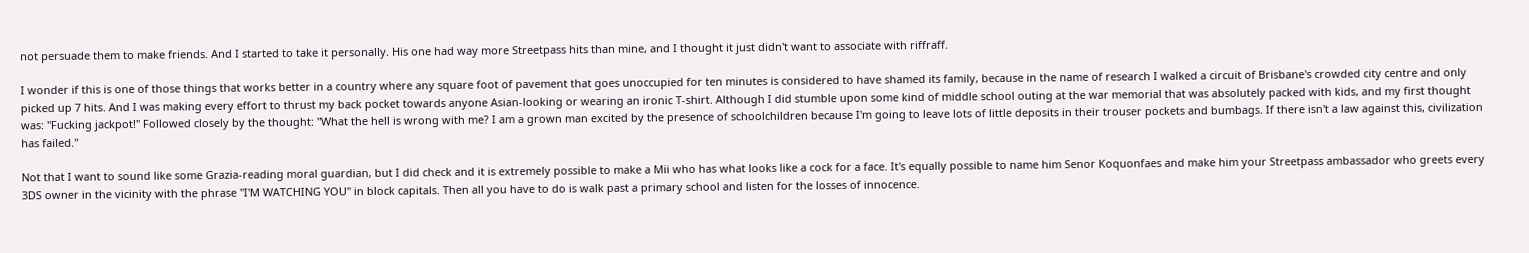not persuade them to make friends. And I started to take it personally. His one had way more Streetpass hits than mine, and I thought it just didn't want to associate with riffraff.

I wonder if this is one of those things that works better in a country where any square foot of pavement that goes unoccupied for ten minutes is considered to have shamed its family, because in the name of research I walked a circuit of Brisbane's crowded city centre and only picked up 7 hits. And I was making every effort to thrust my back pocket towards anyone Asian-looking or wearing an ironic T-shirt. Although I did stumble upon some kind of middle school outing at the war memorial that was absolutely packed with kids, and my first thought was: "Fucking jackpot!" Followed closely by the thought: "What the hell is wrong with me? I am a grown man excited by the presence of schoolchildren because I'm going to leave lots of little deposits in their trouser pockets and bumbags. If there isn't a law against this, civilization has failed."

Not that I want to sound like some Grazia-reading moral guardian, but I did check and it is extremely possible to make a Mii who has what looks like a cock for a face. It's equally possible to name him Senor Koquonfaes and make him your Streetpass ambassador who greets every 3DS owner in the vicinity with the phrase "I'M WATCHING YOU" in block capitals. Then all you have to do is walk past a primary school and listen for the losses of innocence.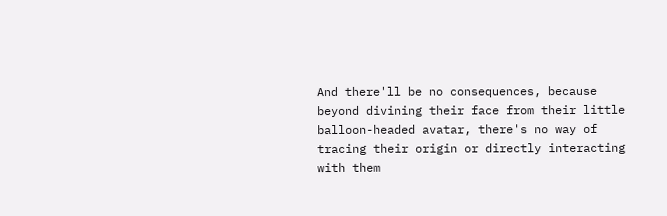And there'll be no consequences, because beyond divining their face from their little balloon-headed avatar, there's no way of tracing their origin or directly interacting with them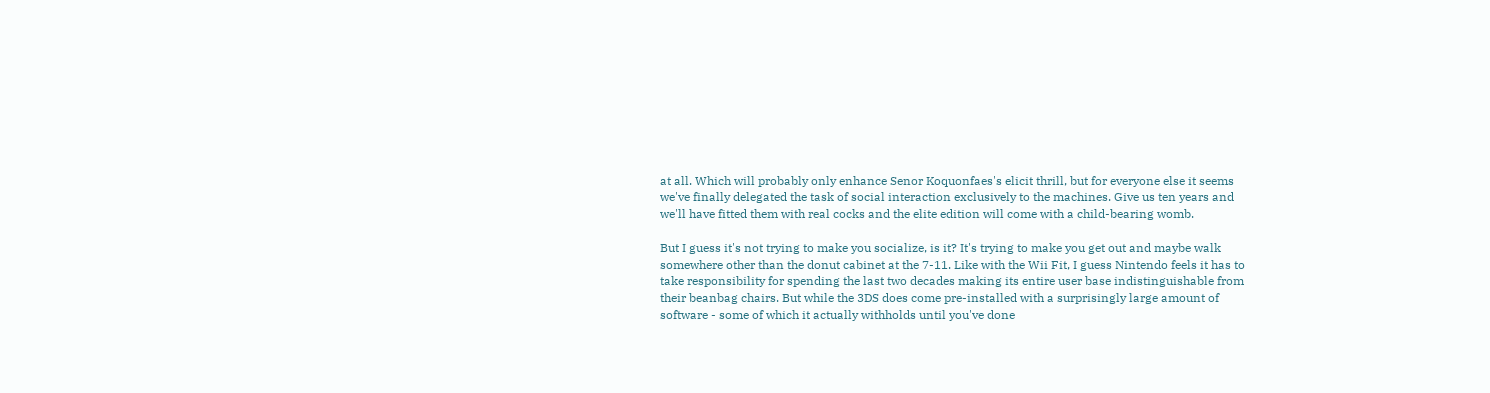at all. Which will probably only enhance Senor Koquonfaes's elicit thrill, but for everyone else it seems we've finally delegated the task of social interaction exclusively to the machines. Give us ten years and we'll have fitted them with real cocks and the elite edition will come with a child-bearing womb.

But I guess it's not trying to make you socialize, is it? It's trying to make you get out and maybe walk somewhere other than the donut cabinet at the 7-11. Like with the Wii Fit, I guess Nintendo feels it has to take responsibility for spending the last two decades making its entire user base indistinguishable from their beanbag chairs. But while the 3DS does come pre-installed with a surprisingly large amount of software - some of which it actually withholds until you've done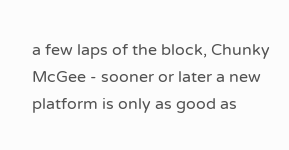a few laps of the block, Chunky McGee - sooner or later a new platform is only as good as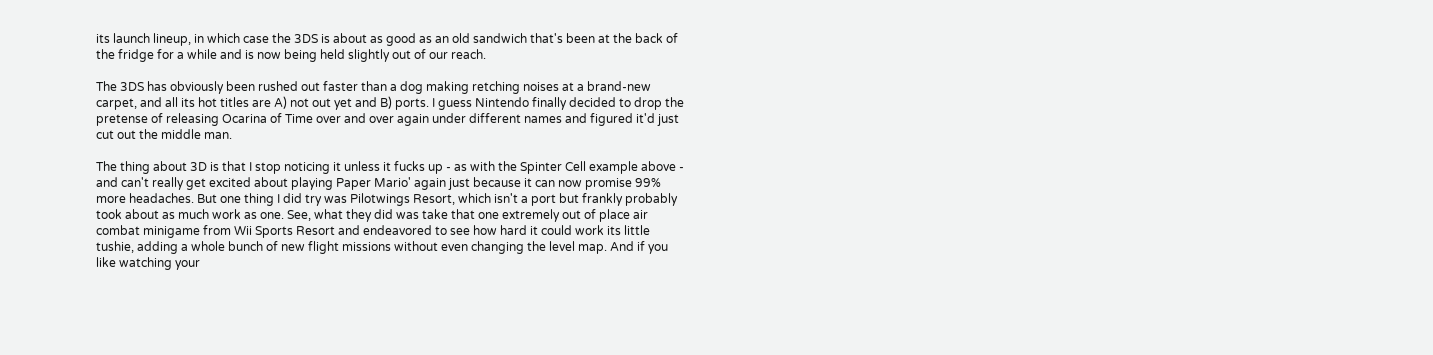its launch lineup, in which case the 3DS is about as good as an old sandwich that's been at the back of the fridge for a while and is now being held slightly out of our reach.

The 3DS has obviously been rushed out faster than a dog making retching noises at a brand-new carpet, and all its hot titles are A) not out yet and B) ports. I guess Nintendo finally decided to drop the pretense of releasing Ocarina of Time over and over again under different names and figured it'd just cut out the middle man.

The thing about 3D is that I stop noticing it unless it fucks up - as with the Spinter Cell example above - and can't really get excited about playing Paper Mario' again just because it can now promise 99% more headaches. But one thing I did try was Pilotwings Resort, which isn't a port but frankly probably took about as much work as one. See, what they did was take that one extremely out of place air combat minigame from Wii Sports Resort and endeavored to see how hard it could work its little tushie, adding a whole bunch of new flight missions without even changing the level map. And if you like watching your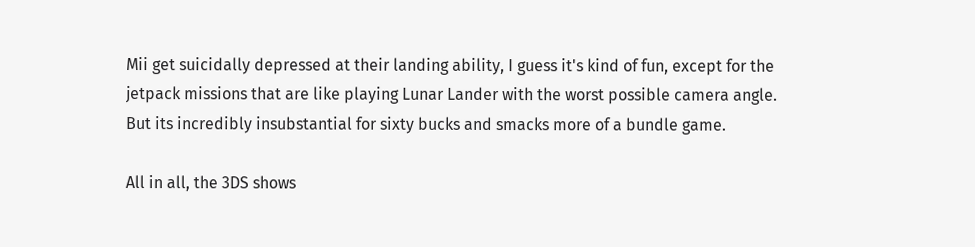Mii get suicidally depressed at their landing ability, I guess it's kind of fun, except for the jetpack missions that are like playing Lunar Lander with the worst possible camera angle. But its incredibly insubstantial for sixty bucks and smacks more of a bundle game.

All in all, the 3DS shows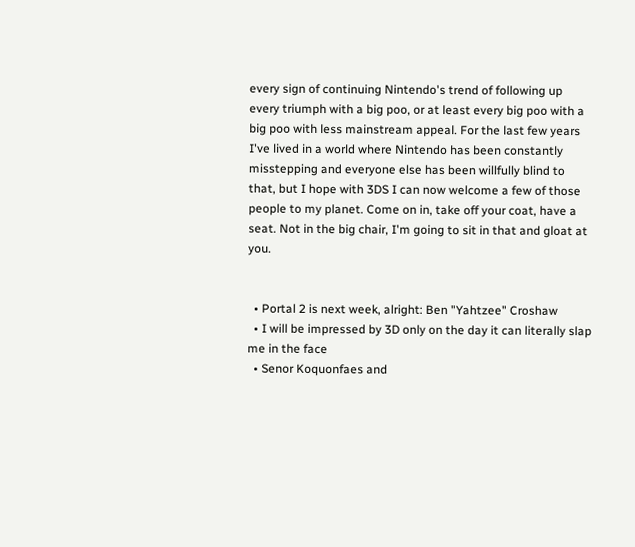every sign of continuing Nintendo's trend of following up every triumph with a big poo, or at least every big poo with a big poo with less mainstream appeal. For the last few years I've lived in a world where Nintendo has been constantly misstepping and everyone else has been willfully blind to that, but I hope with 3DS I can now welcome a few of those people to my planet. Come on in, take off your coat, have a seat. Not in the big chair, I'm going to sit in that and gloat at you.


  • Portal 2 is next week, alright: Ben "Yahtzee" Croshaw
  • I will be impressed by 3D only on the day it can literally slap me in the face
  • Senor Koquonfaes and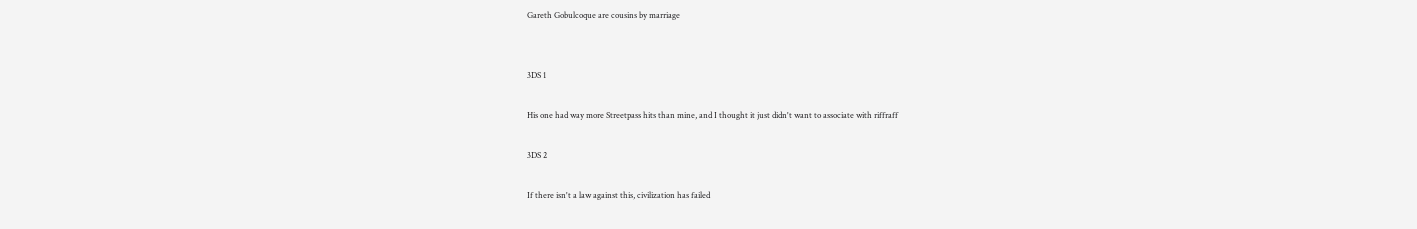Gareth Gobulcoque are cousins by marriage


3DS 1

His one had way more Streetpass hits than mine, and I thought it just didn't want to associate with riffraff

3DS 2

If there isn't a law against this, civilization has failed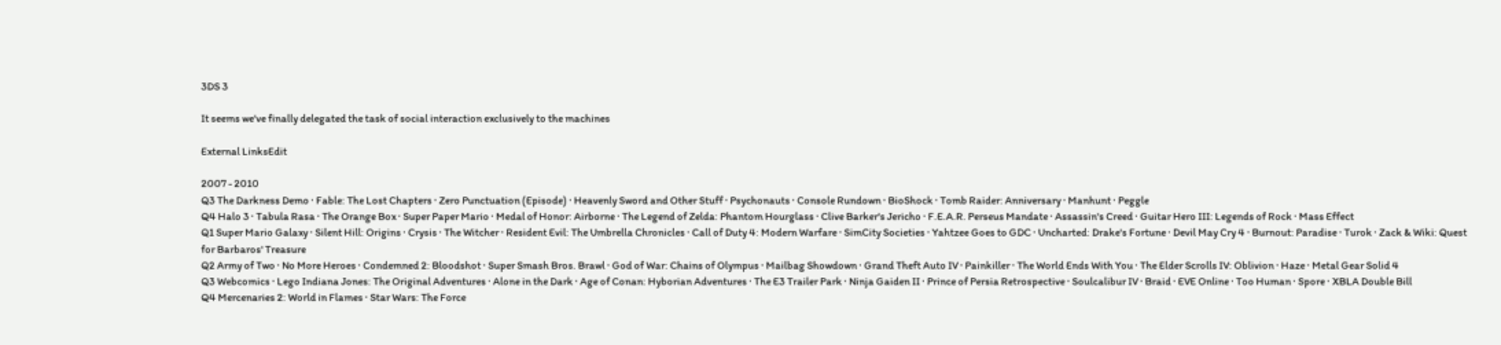3DS 3

It seems we've finally delegated the task of social interaction exclusively to the machines

External LinksEdit

2007 - 2010
Q3 The Darkness Demo · Fable: The Lost Chapters · Zero Punctuation (Episode) · Heavenly Sword and Other Stuff · Psychonauts · Console Rundown · BioShock · Tomb Raider: Anniversary · Manhunt · Peggle
Q4 Halo 3 · Tabula Rasa · The Orange Box · Super Paper Mario · Medal of Honor: Airborne · The Legend of Zelda: Phantom Hourglass · Clive Barker's Jericho · F.E.A.R. Perseus Mandate · Assassin's Creed · Guitar Hero III: Legends of Rock · Mass Effect
Q1 Super Mario Galaxy · Silent Hill: Origins · Crysis · The Witcher · Resident Evil: The Umbrella Chronicles · Call of Duty 4: Modern Warfare · SimCity Societies · Yahtzee Goes to GDC · Uncharted: Drake's Fortune · Devil May Cry 4 · Burnout: Paradise · Turok · Zack & Wiki: Quest for Barbaros' Treasure
Q2 Army of Two · No More Heroes · Condemned 2: Bloodshot · Super Smash Bros. Brawl · God of War: Chains of Olympus · Mailbag Showdown · Grand Theft Auto IV · Painkiller · The World Ends With You · The Elder Scrolls IV: Oblivion · Haze · Metal Gear Solid 4
Q3 Webcomics · Lego Indiana Jones: The Original Adventures · Alone in the Dark · Age of Conan: Hyborian Adventures · The E3 Trailer Park · Ninja Gaiden II · Prince of Persia Retrospective · Soulcalibur IV · Braid · EVE Online · Too Human · Spore · XBLA Double Bill
Q4 Mercenaries 2: World in Flames · Star Wars: The Force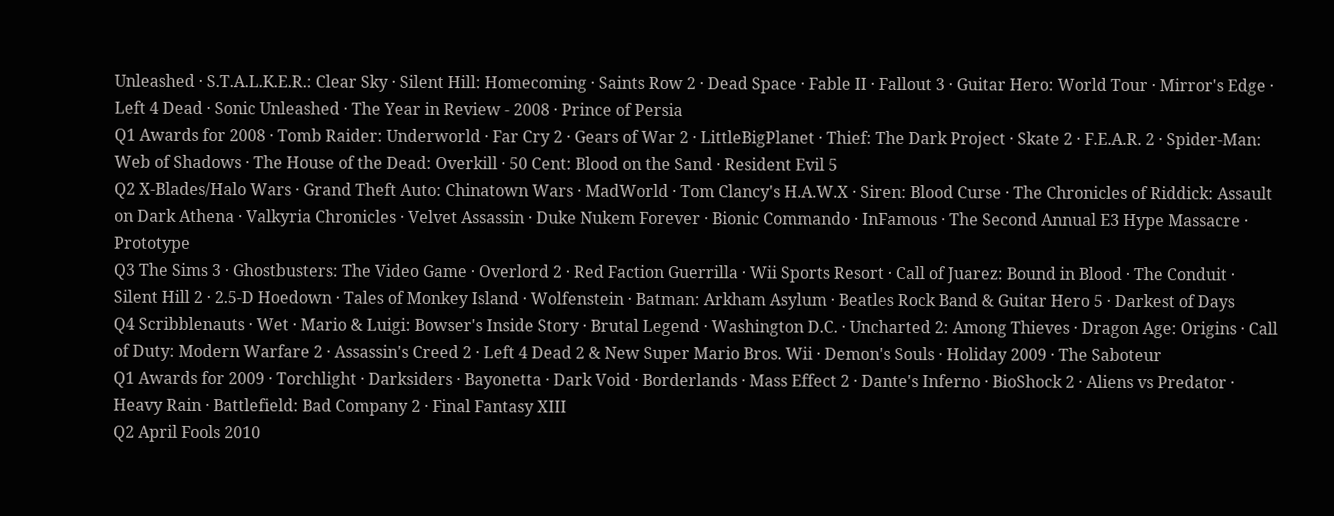Unleashed · S.T.A.L.K.E.R.: Clear Sky · Silent Hill: Homecoming · Saints Row 2 · Dead Space · Fable II · Fallout 3 · Guitar Hero: World Tour · Mirror's Edge · Left 4 Dead · Sonic Unleashed · The Year in Review - 2008 · Prince of Persia
Q1 Awards for 2008 · Tomb Raider: Underworld · Far Cry 2 · Gears of War 2 · LittleBigPlanet · Thief: The Dark Project · Skate 2 · F.E.A.R. 2 · Spider-Man: Web of Shadows · The House of the Dead: Overkill · 50 Cent: Blood on the Sand · Resident Evil 5
Q2 X-Blades/Halo Wars · Grand Theft Auto: Chinatown Wars · MadWorld · Tom Clancy's H.A.W.X · Siren: Blood Curse · The Chronicles of Riddick: Assault on Dark Athena · Valkyria Chronicles · Velvet Assassin · Duke Nukem Forever · Bionic Commando · InFamous · The Second Annual E3 Hype Massacre · Prototype
Q3 The Sims 3 · Ghostbusters: The Video Game · Overlord 2 · Red Faction Guerrilla · Wii Sports Resort · Call of Juarez: Bound in Blood · The Conduit · Silent Hill 2 · 2.5-D Hoedown · Tales of Monkey Island · Wolfenstein · Batman: Arkham Asylum · Beatles Rock Band & Guitar Hero 5 · Darkest of Days
Q4 Scribblenauts · Wet · Mario & Luigi: Bowser's Inside Story · Brutal Legend · Washington D.C. · Uncharted 2: Among Thieves · Dragon Age: Origins · Call of Duty: Modern Warfare 2 · Assassin's Creed 2 · Left 4 Dead 2 & New Super Mario Bros. Wii · Demon's Souls · Holiday 2009 · The Saboteur
Q1 Awards for 2009 · Torchlight · Darksiders · Bayonetta · Dark Void · Borderlands · Mass Effect 2 · Dante's Inferno · BioShock 2 · Aliens vs Predator · Heavy Rain · Battlefield: Bad Company 2 · Final Fantasy XIII
Q2 April Fools 2010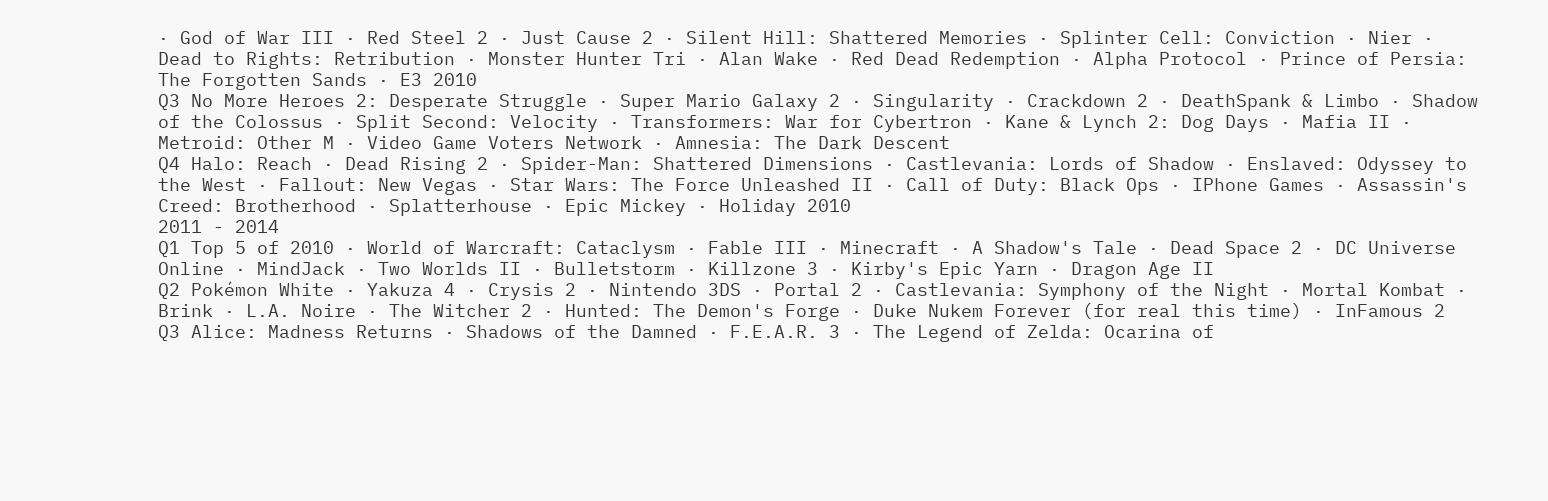· God of War III · Red Steel 2 · Just Cause 2 · Silent Hill: Shattered Memories · Splinter Cell: Conviction · Nier · Dead to Rights: Retribution · Monster Hunter Tri · Alan Wake · Red Dead Redemption · Alpha Protocol · Prince of Persia: The Forgotten Sands · E3 2010
Q3 No More Heroes 2: Desperate Struggle · Super Mario Galaxy 2 · Singularity · Crackdown 2 · DeathSpank & Limbo · Shadow of the Colossus · Split Second: Velocity · Transformers: War for Cybertron · Kane & Lynch 2: Dog Days · Mafia II · Metroid: Other M · Video Game Voters Network · Amnesia: The Dark Descent
Q4 Halo: Reach · Dead Rising 2 · Spider-Man: Shattered Dimensions · Castlevania: Lords of Shadow · Enslaved: Odyssey to the West · Fallout: New Vegas · Star Wars: The Force Unleashed II · Call of Duty: Black Ops · IPhone Games · Assassin's Creed: Brotherhood · Splatterhouse · Epic Mickey · Holiday 2010
2011 - 2014
Q1 Top 5 of 2010 · World of Warcraft: Cataclysm · Fable III · Minecraft · A Shadow's Tale · Dead Space 2 · DC Universe Online · MindJack · Two Worlds II · Bulletstorm · Killzone 3 · Kirby's Epic Yarn · Dragon Age II
Q2 Pokémon White · Yakuza 4 · Crysis 2 · Nintendo 3DS · Portal 2 · Castlevania: Symphony of the Night · Mortal Kombat · Brink · L.A. Noire · The Witcher 2 · Hunted: The Demon's Forge · Duke Nukem Forever (for real this time) · InFamous 2
Q3 Alice: Madness Returns · Shadows of the Damned · F.E.A.R. 3 · The Legend of Zelda: Ocarina of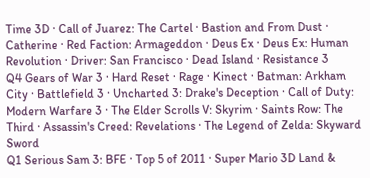Time 3D · Call of Juarez: The Cartel · Bastion and From Dust · Catherine · Red Faction: Armageddon · Deus Ex · Deus Ex: Human Revolution · Driver: San Francisco · Dead Island · Resistance 3
Q4 Gears of War 3 · Hard Reset · Rage · Kinect · Batman: Arkham City · Battlefield 3 · Uncharted 3: Drake's Deception · Call of Duty: Modern Warfare 3 · The Elder Scrolls V: Skyrim · Saints Row: The Third · Assassin's Creed: Revelations · The Legend of Zelda: Skyward Sword
Q1 Serious Sam 3: BFE · Top 5 of 2011 · Super Mario 3D Land &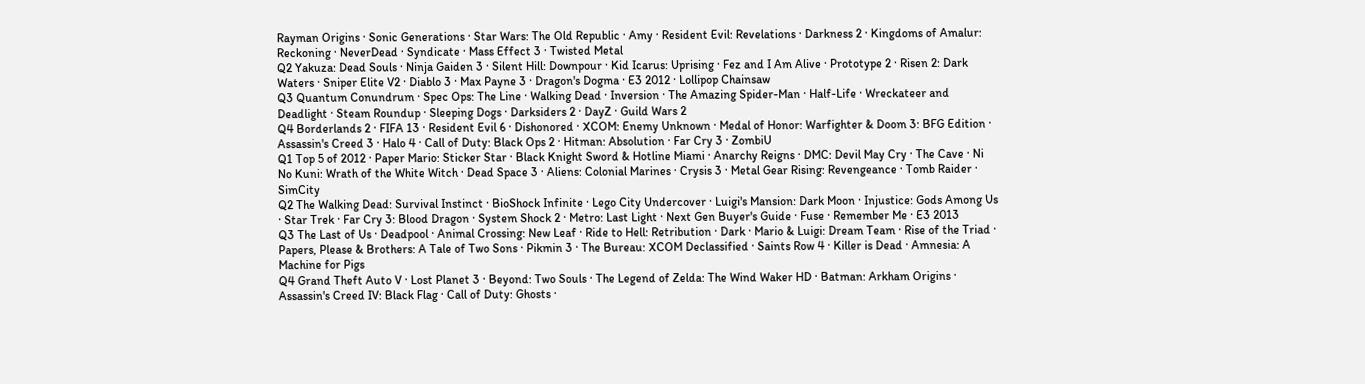Rayman Origins · Sonic Generations · Star Wars: The Old Republic · Amy · Resident Evil: Revelations · Darkness 2 · Kingdoms of Amalur: Reckoning · NeverDead · Syndicate · Mass Effect 3 · Twisted Metal
Q2 Yakuza: Dead Souls · Ninja Gaiden 3 · Silent Hill: Downpour · Kid Icarus: Uprising · Fez and I Am Alive · Prototype 2 · Risen 2: Dark Waters · Sniper Elite V2 · Diablo 3 · Max Payne 3 · Dragon's Dogma · E3 2012 · Lollipop Chainsaw
Q3 Quantum Conundrum · Spec Ops: The Line · Walking Dead · Inversion · The Amazing Spider-Man · Half-Life · Wreckateer and Deadlight · Steam Roundup · Sleeping Dogs · Darksiders 2 · DayZ · Guild Wars 2
Q4 Borderlands 2 · FIFA 13 · Resident Evil 6 · Dishonored · XCOM: Enemy Unknown · Medal of Honor: Warfighter & Doom 3: BFG Edition · Assassin's Creed 3 · Halo 4 · Call of Duty: Black Ops 2 · Hitman: Absolution · Far Cry 3 · ZombiU
Q1 Top 5 of 2012 · Paper Mario: Sticker Star · Black Knight Sword & Hotline Miami · Anarchy Reigns · DMC: Devil May Cry · The Cave · Ni No Kuni: Wrath of the White Witch · Dead Space 3 · Aliens: Colonial Marines · Crysis 3 · Metal Gear Rising: Revengeance · Tomb Raider · SimCity
Q2 The Walking Dead: Survival Instinct · BioShock Infinite · Lego City Undercover · Luigi's Mansion: Dark Moon · Injustice: Gods Among Us · Star Trek · Far Cry 3: Blood Dragon · System Shock 2 · Metro: Last Light · Next Gen Buyer's Guide · Fuse · Remember Me · E3 2013
Q3 The Last of Us · Deadpool · Animal Crossing: New Leaf · Ride to Hell: Retribution · Dark · Mario & Luigi: Dream Team · Rise of the Triad · Papers, Please & Brothers: A Tale of Two Sons · Pikmin 3 · The Bureau: XCOM Declassified · Saints Row 4 · Killer is Dead · Amnesia: A Machine for Pigs
Q4 Grand Theft Auto V · Lost Planet 3 · Beyond: Two Souls · The Legend of Zelda: The Wind Waker HD · Batman: Arkham Origins · Assassin's Creed IV: Black Flag · Call of Duty: Ghosts ·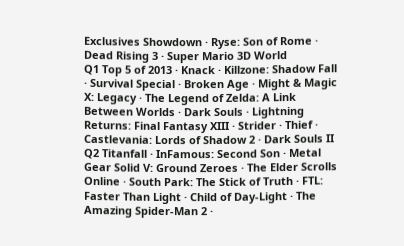Exclusives Showdown · Ryse: Son of Rome · Dead Rising 3 · Super Mario 3D World
Q1 Top 5 of 2013 · Knack · Killzone: Shadow Fall · Survival Special · Broken Age · Might & Magic X: Legacy · The Legend of Zelda: A Link Between Worlds · Dark Souls · Lightning Returns: Final Fantasy XIII · Strider · Thief · Castlevania: Lords of Shadow 2 · Dark Souls II
Q2 Titanfall · InFamous: Second Son · Metal Gear Solid V: Ground Zeroes · The Elder Scrolls Online · South Park: The Stick of Truth · FTL: Faster Than Light · Child of Day-Light · The Amazing Spider-Man 2 ·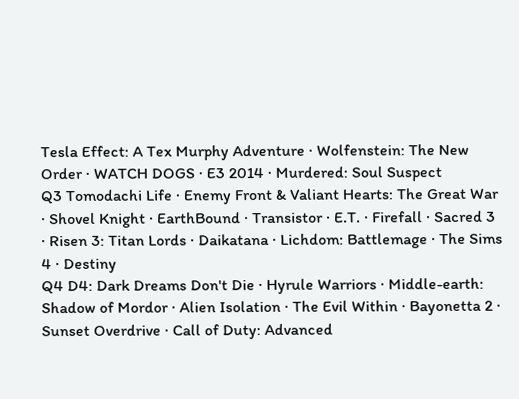Tesla Effect: A Tex Murphy Adventure · Wolfenstein: The New Order · WATCH DOGS · E3 2014 · Murdered: Soul Suspect
Q3 Tomodachi Life · Enemy Front & Valiant Hearts: The Great War · Shovel Knight · EarthBound · Transistor · E.T. · Firefall · Sacred 3 · Risen 3: Titan Lords · Daikatana · Lichdom: Battlemage · The Sims 4 · Destiny
Q4 D4: Dark Dreams Don't Die · Hyrule Warriors · Middle-earth: Shadow of Mordor · Alien Isolation · The Evil Within · Bayonetta 2 · Sunset Overdrive · Call of Duty: Advanced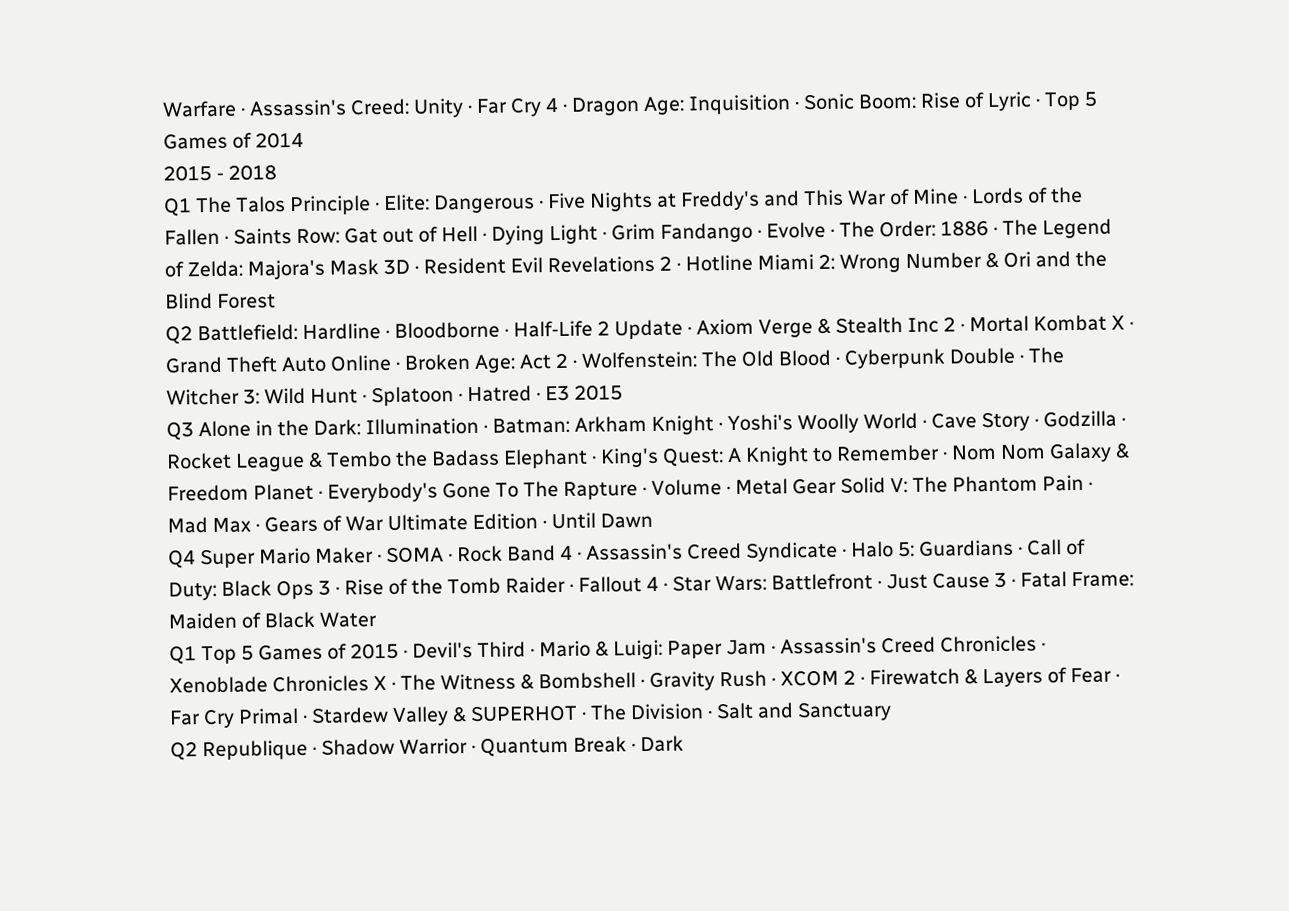Warfare · Assassin's Creed: Unity · Far Cry 4 · Dragon Age: Inquisition · Sonic Boom: Rise of Lyric · Top 5 Games of 2014
2015 - 2018
Q1 The Talos Principle · Elite: Dangerous · Five Nights at Freddy's and This War of Mine · Lords of the Fallen · Saints Row: Gat out of Hell · Dying Light · Grim Fandango · Evolve · The Order: 1886 · The Legend of Zelda: Majora's Mask 3D · Resident Evil Revelations 2 · Hotline Miami 2: Wrong Number & Ori and the Blind Forest
Q2 Battlefield: Hardline · Bloodborne · Half-Life 2 Update · Axiom Verge & Stealth Inc 2 · Mortal Kombat X · Grand Theft Auto Online · Broken Age: Act 2 · Wolfenstein: The Old Blood · Cyberpunk Double · The Witcher 3: Wild Hunt · Splatoon · Hatred · E3 2015
Q3 Alone in the Dark: Illumination · Batman: Arkham Knight · Yoshi's Woolly World · Cave Story · Godzilla · Rocket League & Tembo the Badass Elephant · King's Quest: A Knight to Remember · Nom Nom Galaxy & Freedom Planet · Everybody's Gone To The Rapture · Volume · Metal Gear Solid V: The Phantom Pain · Mad Max · Gears of War Ultimate Edition · Until Dawn
Q4 Super Mario Maker · SOMA · Rock Band 4 · Assassin's Creed Syndicate · Halo 5: Guardians · Call of Duty: Black Ops 3 · Rise of the Tomb Raider · Fallout 4 · Star Wars: Battlefront · Just Cause 3 · Fatal Frame: Maiden of Black Water
Q1 Top 5 Games of 2015 · Devil's Third · Mario & Luigi: Paper Jam · Assassin's Creed Chronicles · Xenoblade Chronicles X · The Witness & Bombshell · Gravity Rush · XCOM 2 · Firewatch & Layers of Fear · Far Cry Primal · Stardew Valley & SUPERHOT · The Division · Salt and Sanctuary
Q2 Republique · Shadow Warrior · Quantum Break · Dark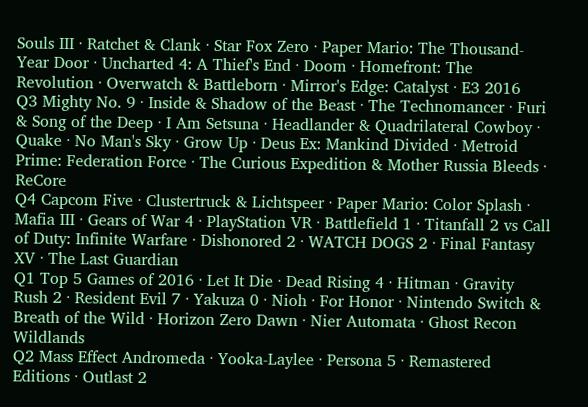Souls III · Ratchet & Clank · Star Fox Zero · Paper Mario: The Thousand-Year Door · Uncharted 4: A Thief's End · Doom · Homefront: The Revolution · Overwatch & Battleborn · Mirror's Edge: Catalyst · E3 2016
Q3 Mighty No. 9 · Inside & Shadow of the Beast · The Technomancer · Furi & Song of the Deep · I Am Setsuna · Headlander & Quadrilateral Cowboy · Quake · No Man's Sky · Grow Up · Deus Ex: Mankind Divided · Metroid Prime: Federation Force · The Curious Expedition & Mother Russia Bleeds · ReCore
Q4 Capcom Five · Clustertruck & Lichtspeer · Paper Mario: Color Splash · Mafia III · Gears of War 4 · PlayStation VR · Battlefield 1 · Titanfall 2 vs Call of Duty: Infinite Warfare · Dishonored 2 · WATCH DOGS 2 · Final Fantasy XV · The Last Guardian
Q1 Top 5 Games of 2016 · Let It Die · Dead Rising 4 · Hitman · Gravity Rush 2 · Resident Evil 7 · Yakuza 0 · Nioh · For Honor · Nintendo Switch & Breath of the Wild · Horizon Zero Dawn · Nier Automata · Ghost Recon Wildlands
Q2 Mass Effect Andromeda · Yooka-Laylee · Persona 5 · Remastered Editions · Outlast 2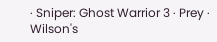· Sniper: Ghost Warrior 3 · Prey · Wilson's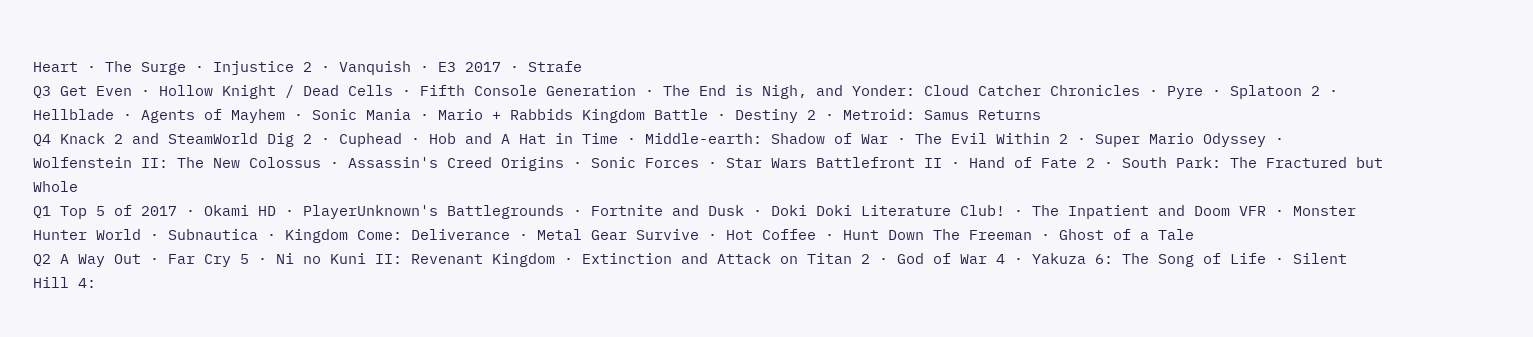Heart · The Surge · Injustice 2 · Vanquish · E3 2017 · Strafe
Q3 Get Even · Hollow Knight / Dead Cells · Fifth Console Generation · The End is Nigh, and Yonder: Cloud Catcher Chronicles · Pyre · Splatoon 2 · Hellblade · Agents of Mayhem · Sonic Mania · Mario + Rabbids Kingdom Battle · Destiny 2 · Metroid: Samus Returns
Q4 Knack 2 and SteamWorld Dig 2 · Cuphead · Hob and A Hat in Time · Middle-earth: Shadow of War · The Evil Within 2 · Super Mario Odyssey · Wolfenstein II: The New Colossus · Assassin's Creed Origins · Sonic Forces · Star Wars Battlefront II · Hand of Fate 2 · South Park: The Fractured but Whole
Q1 Top 5 of 2017 · Okami HD · PlayerUnknown's Battlegrounds · Fortnite and Dusk · Doki Doki Literature Club! · The Inpatient and Doom VFR · Monster Hunter World · Subnautica · Kingdom Come: Deliverance · Metal Gear Survive · Hot Coffee · Hunt Down The Freeman · Ghost of a Tale
Q2 A Way Out · Far Cry 5 · Ni no Kuni II: Revenant Kingdom · Extinction and Attack on Titan 2 · God of War 4 · Yakuza 6: The Song of Life · Silent Hill 4: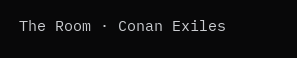The Room · Conan Exiles